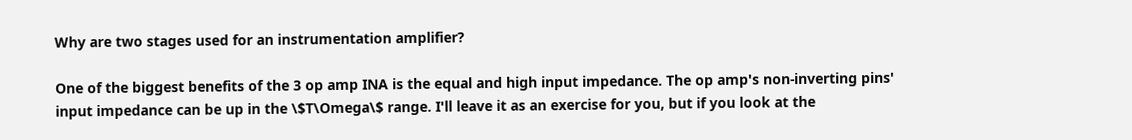Why are two stages used for an instrumentation amplifier?

One of the biggest benefits of the 3 op amp INA is the equal and high input impedance. The op amp's non-inverting pins' input impedance can be up in the \$T\Omega\$ range. I'll leave it as an exercise for you, but if you look at the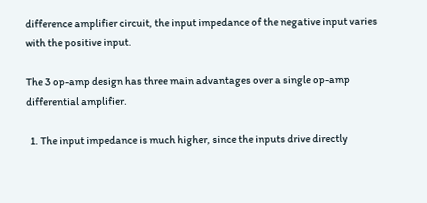difference amplifier circuit, the input impedance of the negative input varies with the positive input.

The 3 op-amp design has three main advantages over a single op-amp differential amplifier.

  1. The input impedance is much higher, since the inputs drive directly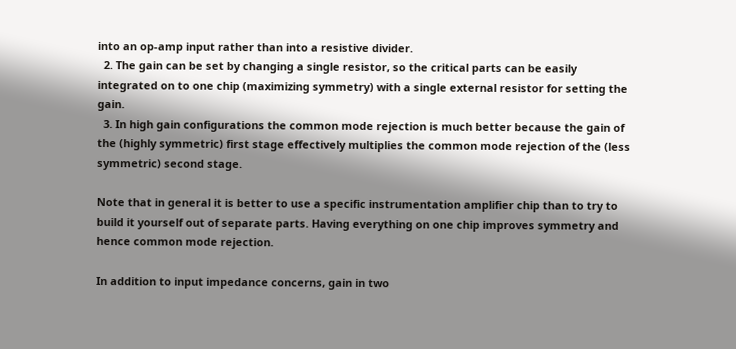into an op-amp input rather than into a resistive divider.
  2. The gain can be set by changing a single resistor, so the critical parts can be easily integrated on to one chip (maximizing symmetry) with a single external resistor for setting the gain.
  3. In high gain configurations the common mode rejection is much better because the gain of the (highly symmetric) first stage effectively multiplies the common mode rejection of the (less symmetric) second stage.

Note that in general it is better to use a specific instrumentation amplifier chip than to try to build it yourself out of separate parts. Having everything on one chip improves symmetry and hence common mode rejection.

In addition to input impedance concerns, gain in two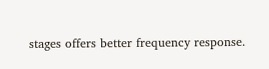stages offers better frequency response.